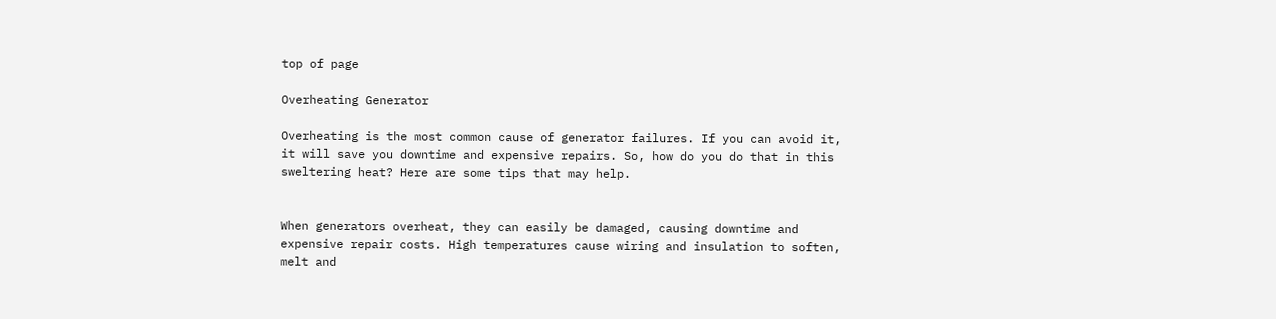top of page

Overheating Generator

Overheating is the most common cause of generator failures. If you can avoid it, it will save you downtime and expensive repairs. So, how do you do that in this sweltering heat? Here are some tips that may help.


When generators overheat, they can easily be damaged, causing downtime and expensive repair costs. High temperatures cause wiring and insulation to soften, melt and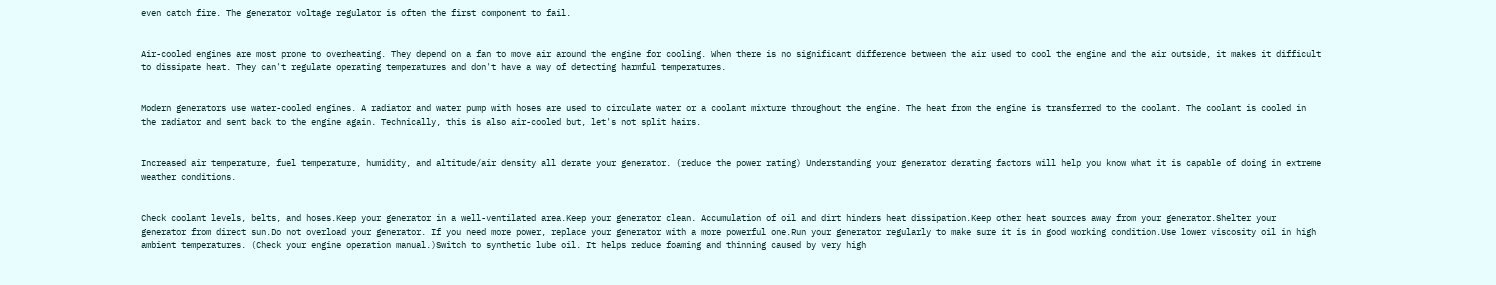even catch fire. The generator voltage regulator is often the first component to fail.


Air-cooled engines are most prone to overheating. They depend on a fan to move air around the engine for cooling. When there is no significant difference between the air used to cool the engine and the air outside, it makes it difficult to dissipate heat. They can't regulate operating temperatures and don't have a way of detecting harmful temperatures.


Modern generators use water-cooled engines. A radiator and water pump with hoses are used to circulate water or a coolant mixture throughout the engine. The heat from the engine is transferred to the coolant. The coolant is cooled in the radiator and sent back to the engine again. Technically, this is also air-cooled but, let's not split hairs.


Increased air temperature, fuel temperature, humidity, and altitude/air density all derate your generator. (reduce the power rating) Understanding your generator derating factors will help you know what it is capable of doing in extreme weather conditions.


Check coolant levels, belts, and hoses.Keep your generator in a well-ventilated area.Keep your generator clean. Accumulation of oil and dirt hinders heat dissipation.Keep other heat sources away from your generator.Shelter your generator from direct sun.Do not overload your generator. If you need more power, replace your generator with a more powerful one.Run your generator regularly to make sure it is in good working condition.Use lower viscosity oil in high ambient temperatures. (Check your engine operation manual.)Switch to synthetic lube oil. It helps reduce foaming and thinning caused by very high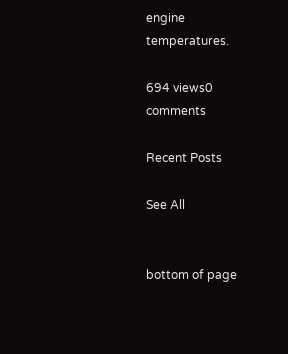engine temperatures.

694 views0 comments

Recent Posts

See All


bottom of page